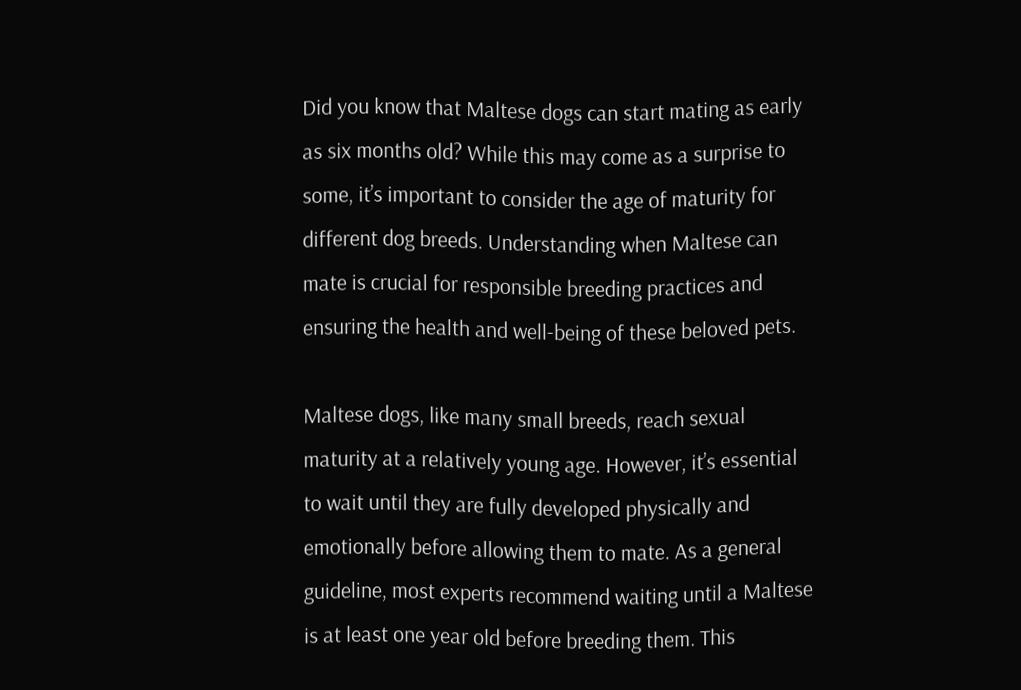Did you know that Maltese dogs can start mating as early as six months old? While this may come as a surprise to some, it’s important to consider the age of maturity for different dog breeds. Understanding when Maltese can mate is crucial for responsible breeding practices and ensuring the health and well-being of these beloved pets.

Maltese dogs, like many small breeds, reach sexual maturity at a relatively young age. However, it’s essential to wait until they are fully developed physically and emotionally before allowing them to mate. As a general guideline, most experts recommend waiting until a Maltese is at least one year old before breeding them. This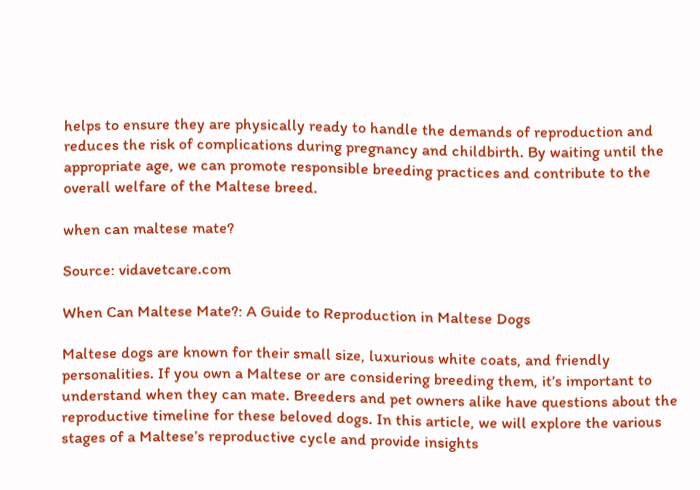helps to ensure they are physically ready to handle the demands of reproduction and reduces the risk of complications during pregnancy and childbirth. By waiting until the appropriate age, we can promote responsible breeding practices and contribute to the overall welfare of the Maltese breed.

when can maltese mate?

Source: vidavetcare.com

When Can Maltese Mate?: A Guide to Reproduction in Maltese Dogs

Maltese dogs are known for their small size, luxurious white coats, and friendly personalities. If you own a Maltese or are considering breeding them, it’s important to understand when they can mate. Breeders and pet owners alike have questions about the reproductive timeline for these beloved dogs. In this article, we will explore the various stages of a Maltese’s reproductive cycle and provide insights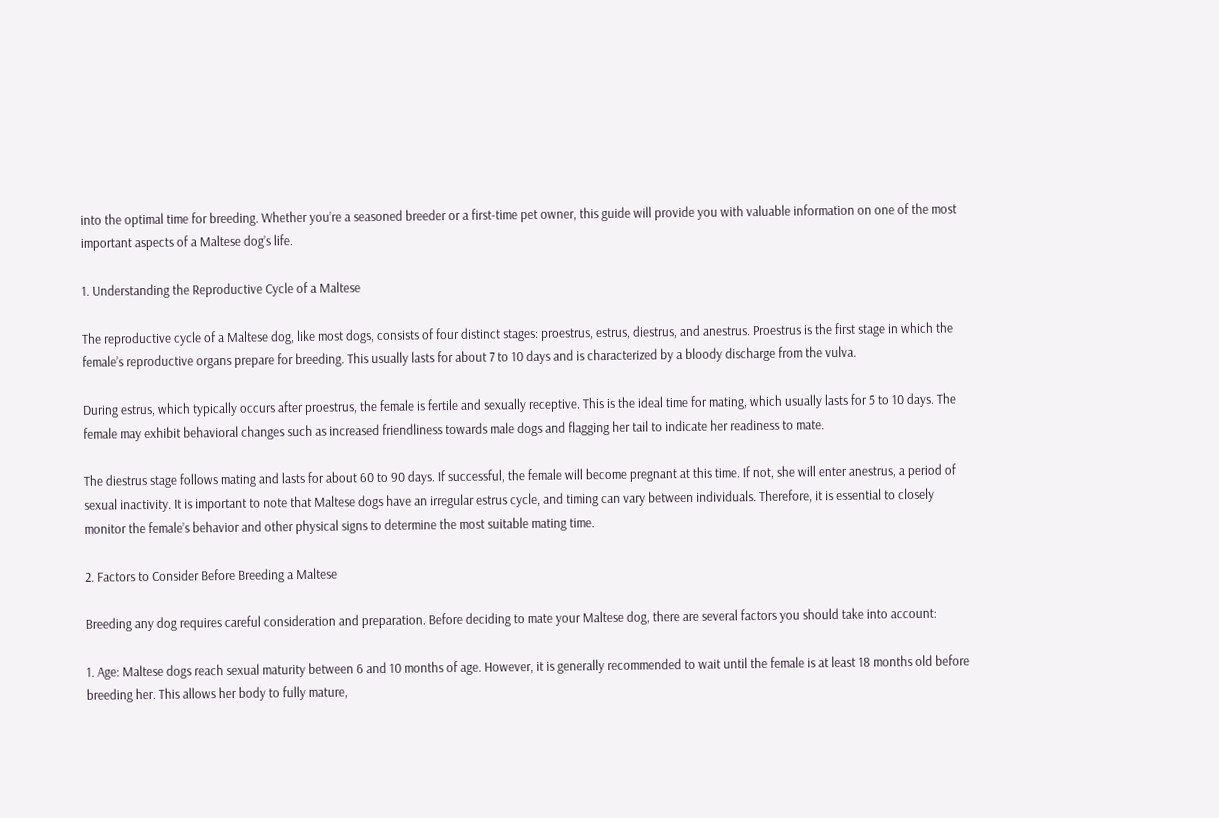into the optimal time for breeding. Whether you’re a seasoned breeder or a first-time pet owner, this guide will provide you with valuable information on one of the most important aspects of a Maltese dog’s life.

1. Understanding the Reproductive Cycle of a Maltese

The reproductive cycle of a Maltese dog, like most dogs, consists of four distinct stages: proestrus, estrus, diestrus, and anestrus. Proestrus is the first stage in which the female’s reproductive organs prepare for breeding. This usually lasts for about 7 to 10 days and is characterized by a bloody discharge from the vulva.

During estrus, which typically occurs after proestrus, the female is fertile and sexually receptive. This is the ideal time for mating, which usually lasts for 5 to 10 days. The female may exhibit behavioral changes such as increased friendliness towards male dogs and flagging her tail to indicate her readiness to mate.

The diestrus stage follows mating and lasts for about 60 to 90 days. If successful, the female will become pregnant at this time. If not, she will enter anestrus, a period of sexual inactivity. It is important to note that Maltese dogs have an irregular estrus cycle, and timing can vary between individuals. Therefore, it is essential to closely monitor the female’s behavior and other physical signs to determine the most suitable mating time.

2. Factors to Consider Before Breeding a Maltese

Breeding any dog requires careful consideration and preparation. Before deciding to mate your Maltese dog, there are several factors you should take into account:

1. Age: Maltese dogs reach sexual maturity between 6 and 10 months of age. However, it is generally recommended to wait until the female is at least 18 months old before breeding her. This allows her body to fully mature,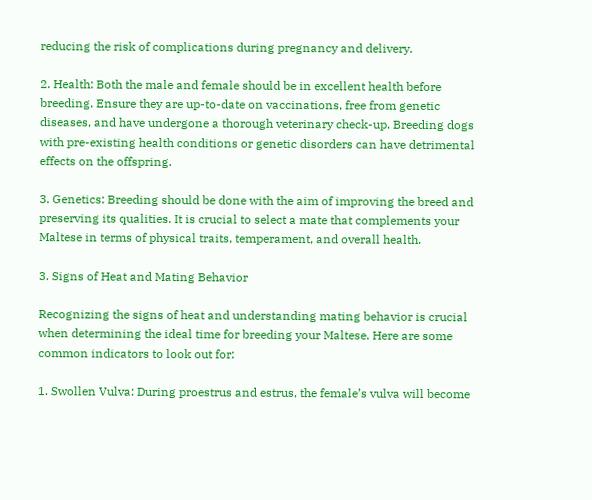reducing the risk of complications during pregnancy and delivery.

2. Health: Both the male and female should be in excellent health before breeding. Ensure they are up-to-date on vaccinations, free from genetic diseases, and have undergone a thorough veterinary check-up. Breeding dogs with pre-existing health conditions or genetic disorders can have detrimental effects on the offspring.

3. Genetics: Breeding should be done with the aim of improving the breed and preserving its qualities. It is crucial to select a mate that complements your Maltese in terms of physical traits, temperament, and overall health.

3. Signs of Heat and Mating Behavior

Recognizing the signs of heat and understanding mating behavior is crucial when determining the ideal time for breeding your Maltese. Here are some common indicators to look out for:

1. Swollen Vulva: During proestrus and estrus, the female’s vulva will become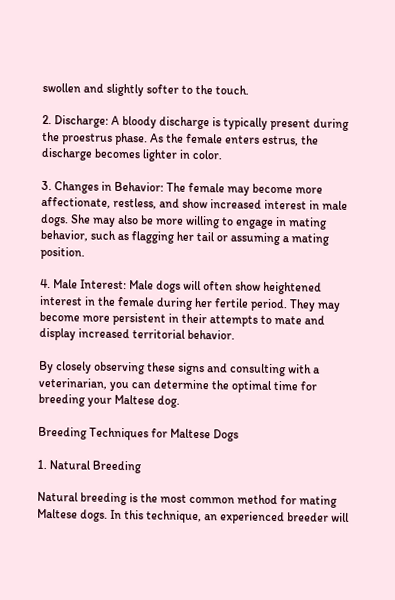swollen and slightly softer to the touch.

2. Discharge: A bloody discharge is typically present during the proestrus phase. As the female enters estrus, the discharge becomes lighter in color.

3. Changes in Behavior: The female may become more affectionate, restless, and show increased interest in male dogs. She may also be more willing to engage in mating behavior, such as flagging her tail or assuming a mating position.

4. Male Interest: Male dogs will often show heightened interest in the female during her fertile period. They may become more persistent in their attempts to mate and display increased territorial behavior.

By closely observing these signs and consulting with a veterinarian, you can determine the optimal time for breeding your Maltese dog.

Breeding Techniques for Maltese Dogs

1. Natural Breeding

Natural breeding is the most common method for mating Maltese dogs. In this technique, an experienced breeder will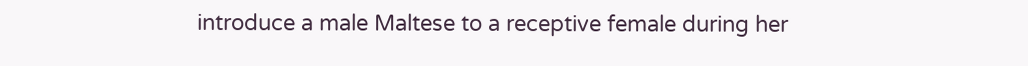introduce a male Maltese to a receptive female during her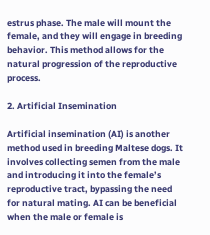estrus phase. The male will mount the female, and they will engage in breeding behavior. This method allows for the natural progression of the reproductive process.

2. Artificial Insemination

Artificial insemination (AI) is another method used in breeding Maltese dogs. It involves collecting semen from the male and introducing it into the female’s reproductive tract, bypassing the need for natural mating. AI can be beneficial when the male or female is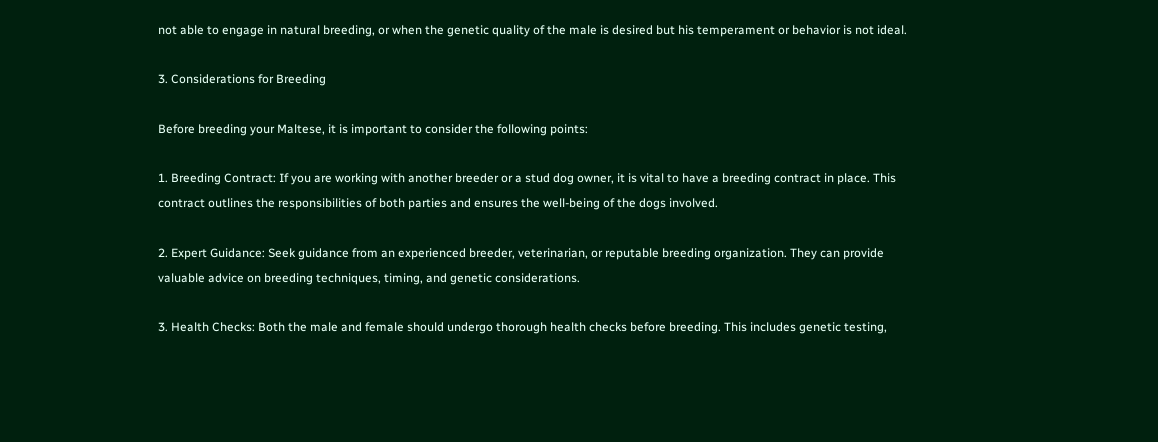not able to engage in natural breeding, or when the genetic quality of the male is desired but his temperament or behavior is not ideal.

3. Considerations for Breeding

Before breeding your Maltese, it is important to consider the following points:

1. Breeding Contract: If you are working with another breeder or a stud dog owner, it is vital to have a breeding contract in place. This contract outlines the responsibilities of both parties and ensures the well-being of the dogs involved.

2. Expert Guidance: Seek guidance from an experienced breeder, veterinarian, or reputable breeding organization. They can provide valuable advice on breeding techniques, timing, and genetic considerations.

3. Health Checks: Both the male and female should undergo thorough health checks before breeding. This includes genetic testing,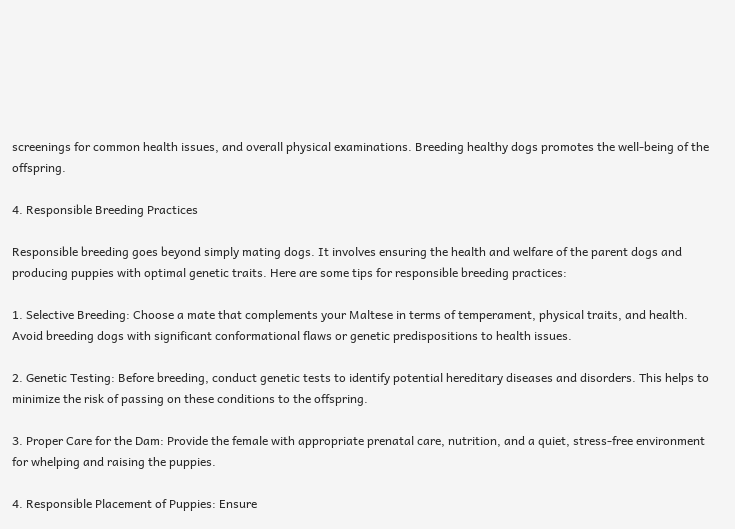screenings for common health issues, and overall physical examinations. Breeding healthy dogs promotes the well-being of the offspring.

4. Responsible Breeding Practices

Responsible breeding goes beyond simply mating dogs. It involves ensuring the health and welfare of the parent dogs and producing puppies with optimal genetic traits. Here are some tips for responsible breeding practices:

1. Selective Breeding: Choose a mate that complements your Maltese in terms of temperament, physical traits, and health. Avoid breeding dogs with significant conformational flaws or genetic predispositions to health issues.

2. Genetic Testing: Before breeding, conduct genetic tests to identify potential hereditary diseases and disorders. This helps to minimize the risk of passing on these conditions to the offspring.

3. Proper Care for the Dam: Provide the female with appropriate prenatal care, nutrition, and a quiet, stress-free environment for whelping and raising the puppies.

4. Responsible Placement of Puppies: Ensure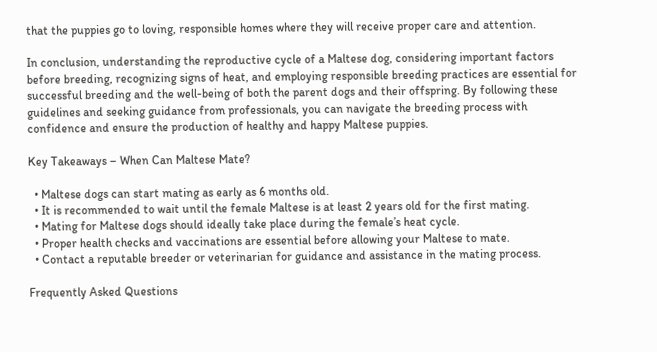that the puppies go to loving, responsible homes where they will receive proper care and attention.

In conclusion, understanding the reproductive cycle of a Maltese dog, considering important factors before breeding, recognizing signs of heat, and employing responsible breeding practices are essential for successful breeding and the well-being of both the parent dogs and their offspring. By following these guidelines and seeking guidance from professionals, you can navigate the breeding process with confidence and ensure the production of healthy and happy Maltese puppies.

Key Takeaways – When Can Maltese Mate?

  • Maltese dogs can start mating as early as 6 months old.
  • It is recommended to wait until the female Maltese is at least 2 years old for the first mating.
  • Mating for Maltese dogs should ideally take place during the female’s heat cycle.
  • Proper health checks and vaccinations are essential before allowing your Maltese to mate.
  • Contact a reputable breeder or veterinarian for guidance and assistance in the mating process.

Frequently Asked Questions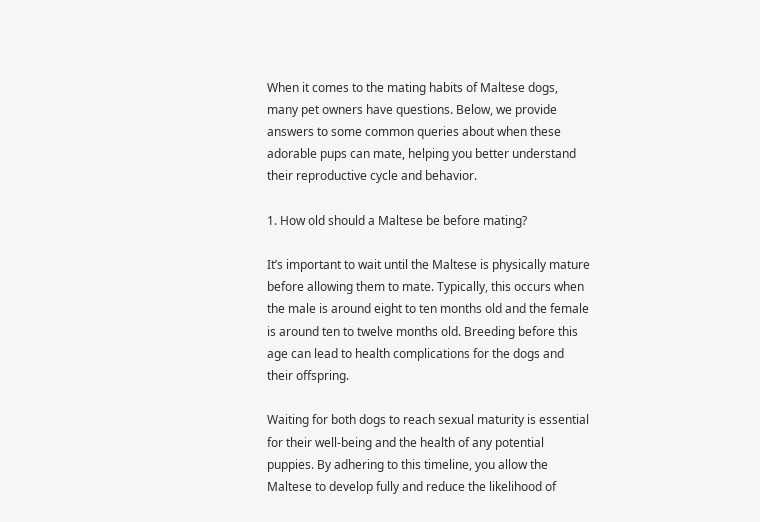When it comes to the mating habits of Maltese dogs, many pet owners have questions. Below, we provide answers to some common queries about when these adorable pups can mate, helping you better understand their reproductive cycle and behavior.

1. How old should a Maltese be before mating?

It’s important to wait until the Maltese is physically mature before allowing them to mate. Typically, this occurs when the male is around eight to ten months old and the female is around ten to twelve months old. Breeding before this age can lead to health complications for the dogs and their offspring.

Waiting for both dogs to reach sexual maturity is essential for their well-being and the health of any potential puppies. By adhering to this timeline, you allow the Maltese to develop fully and reduce the likelihood of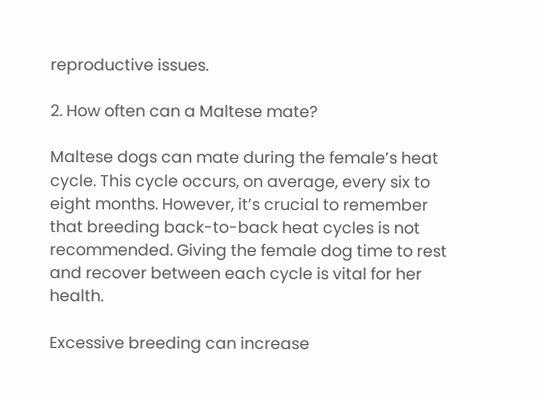reproductive issues.

2. How often can a Maltese mate?

Maltese dogs can mate during the female’s heat cycle. This cycle occurs, on average, every six to eight months. However, it’s crucial to remember that breeding back-to-back heat cycles is not recommended. Giving the female dog time to rest and recover between each cycle is vital for her health.

Excessive breeding can increase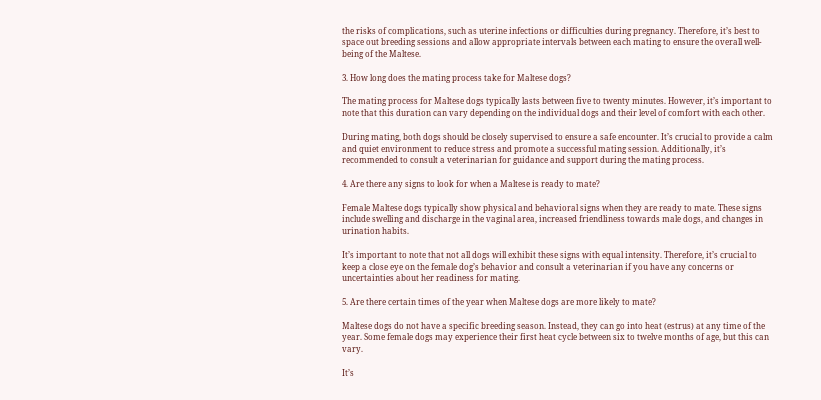the risks of complications, such as uterine infections or difficulties during pregnancy. Therefore, it’s best to space out breeding sessions and allow appropriate intervals between each mating to ensure the overall well-being of the Maltese.

3. How long does the mating process take for Maltese dogs?

The mating process for Maltese dogs typically lasts between five to twenty minutes. However, it’s important to note that this duration can vary depending on the individual dogs and their level of comfort with each other.

During mating, both dogs should be closely supervised to ensure a safe encounter. It’s crucial to provide a calm and quiet environment to reduce stress and promote a successful mating session. Additionally, it’s recommended to consult a veterinarian for guidance and support during the mating process.

4. Are there any signs to look for when a Maltese is ready to mate?

Female Maltese dogs typically show physical and behavioral signs when they are ready to mate. These signs include swelling and discharge in the vaginal area, increased friendliness towards male dogs, and changes in urination habits.

It’s important to note that not all dogs will exhibit these signs with equal intensity. Therefore, it’s crucial to keep a close eye on the female dog’s behavior and consult a veterinarian if you have any concerns or uncertainties about her readiness for mating.

5. Are there certain times of the year when Maltese dogs are more likely to mate?

Maltese dogs do not have a specific breeding season. Instead, they can go into heat (estrus) at any time of the year. Some female dogs may experience their first heat cycle between six to twelve months of age, but this can vary.

It’s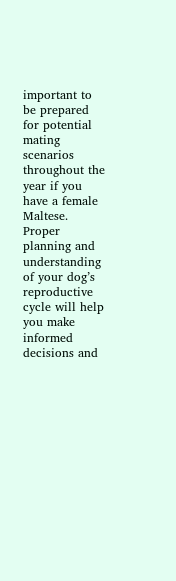important to be prepared for potential mating scenarios throughout the year if you have a female Maltese. Proper planning and understanding of your dog’s reproductive cycle will help you make informed decisions and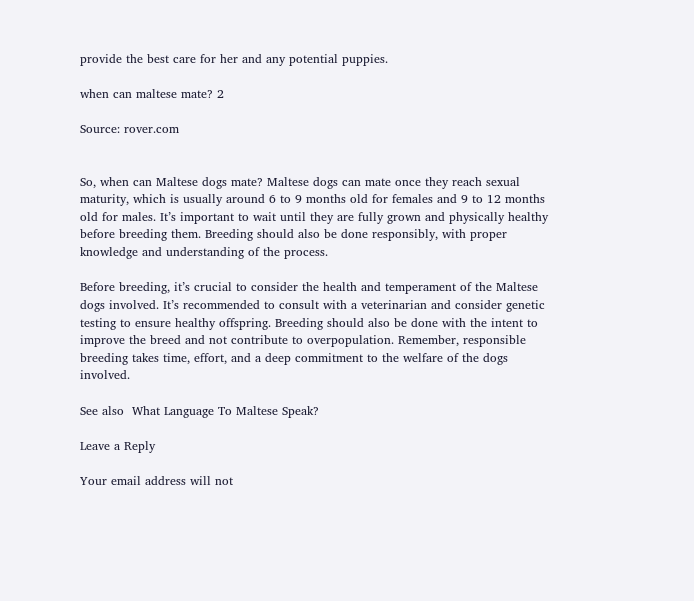provide the best care for her and any potential puppies.

when can maltese mate? 2

Source: rover.com


So, when can Maltese dogs mate? Maltese dogs can mate once they reach sexual maturity, which is usually around 6 to 9 months old for females and 9 to 12 months old for males. It’s important to wait until they are fully grown and physically healthy before breeding them. Breeding should also be done responsibly, with proper knowledge and understanding of the process.

Before breeding, it’s crucial to consider the health and temperament of the Maltese dogs involved. It’s recommended to consult with a veterinarian and consider genetic testing to ensure healthy offspring. Breeding should also be done with the intent to improve the breed and not contribute to overpopulation. Remember, responsible breeding takes time, effort, and a deep commitment to the welfare of the dogs involved.

See also  What Language To Maltese Speak?

Leave a Reply

Your email address will not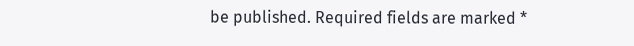be published. Required fields are marked *